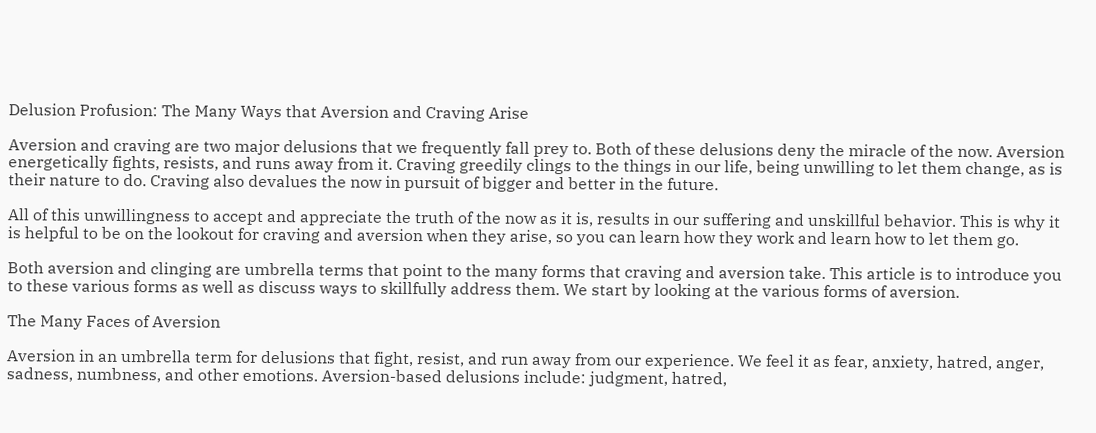Delusion Profusion: The Many Ways that Aversion and Craving Arise

Aversion and craving are two major delusions that we frequently fall prey to. Both of these delusions deny the miracle of the now. Aversion energetically fights, resists, and runs away from it. Craving greedily clings to the things in our life, being unwilling to let them change, as is their nature to do. Craving also devalues the now in pursuit of bigger and better in the future.

All of this unwillingness to accept and appreciate the truth of the now as it is, results in our suffering and unskillful behavior. This is why it is helpful to be on the lookout for craving and aversion when they arise, so you can learn how they work and learn how to let them go.

Both aversion and clinging are umbrella terms that point to the many forms that craving and aversion take. This article is to introduce you to these various forms as well as discuss ways to skillfully address them. We start by looking at the various forms of aversion.

The Many Faces of Aversion

Aversion in an umbrella term for delusions that fight, resist, and run away from our experience. We feel it as fear, anxiety, hatred, anger, sadness, numbness, and other emotions. Aversion-based delusions include: judgment, hatred,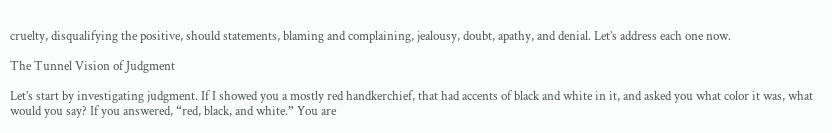cruelty, disqualifying the positive, should statements, blaming and complaining, jealousy, doubt, apathy, and denial. Let’s address each one now.

The Tunnel Vision of Judgment

Let’s start by investigating judgment. If I showed you a mostly red handkerchief, that had accents of black and white in it, and asked you what color it was, what would you say? If you answered, “red, black, and white.” You are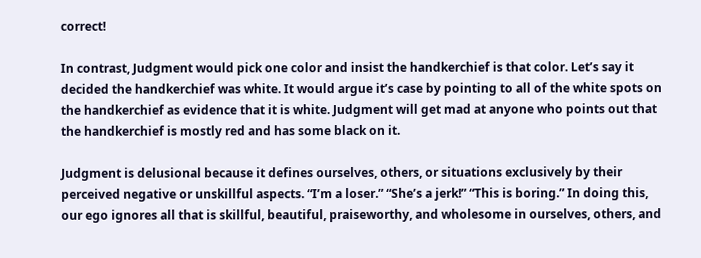correct!

In contrast, Judgment would pick one color and insist the handkerchief is that color. Let’s say it decided the handkerchief was white. It would argue it’s case by pointing to all of the white spots on the handkerchief as evidence that it is white. Judgment will get mad at anyone who points out that the handkerchief is mostly red and has some black on it.

Judgment is delusional because it defines ourselves, others, or situations exclusively by their perceived negative or unskillful aspects. “I’m a loser.” “She’s a jerk!” “This is boring.” In doing this, our ego ignores all that is skillful, beautiful, praiseworthy, and wholesome in ourselves, others, and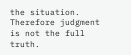the situation. Therefore judgment is not the full truth.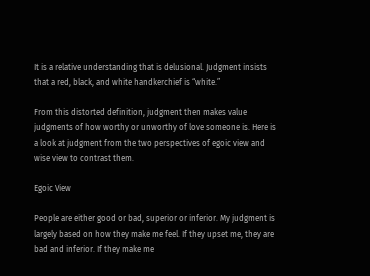It is a relative understanding that is delusional. Judgment insists that a red, black, and white handkerchief is “white.”

From this distorted definition, judgment then makes value judgments of how worthy or unworthy of love someone is. Here is a look at judgment from the two perspectives of egoic view and wise view to contrast them.

Egoic View

People are either good or bad, superior or inferior. My judgment is largely based on how they make me feel. If they upset me, they are bad and inferior. If they make me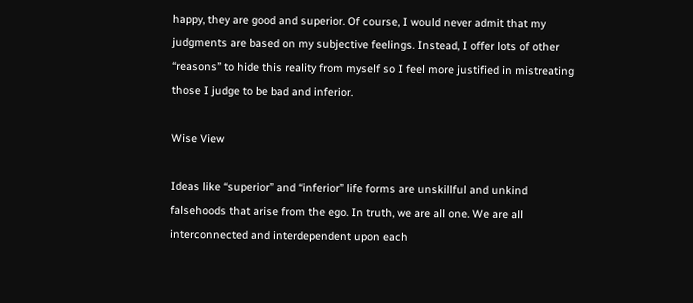happy, they are good and superior. Of course, I would never admit that my judgments are based on my subjective feelings. Instead, I offer lots of other “reasons” to hide this reality from myself so I feel more justified in mistreating those I judge to be bad and inferior.

Wise View

Ideas like “superior” and “inferior” life forms are unskillful and unkind falsehoods that arise from the ego. In truth, we are all one. We are all interconnected and interdependent upon each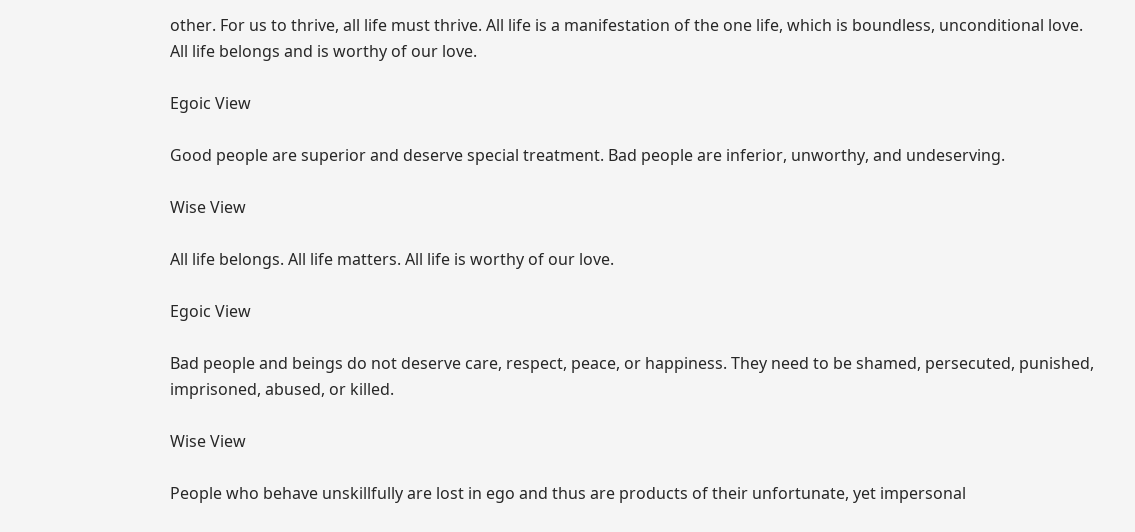other. For us to thrive, all life must thrive. All life is a manifestation of the one life, which is boundless, unconditional love. All life belongs and is worthy of our love.

Egoic View

Good people are superior and deserve special treatment. Bad people are inferior, unworthy, and undeserving.

Wise View

All life belongs. All life matters. All life is worthy of our love.

Egoic View

Bad people and beings do not deserve care, respect, peace, or happiness. They need to be shamed, persecuted, punished, imprisoned, abused, or killed.

Wise View

People who behave unskillfully are lost in ego and thus are products of their unfortunate, yet impersonal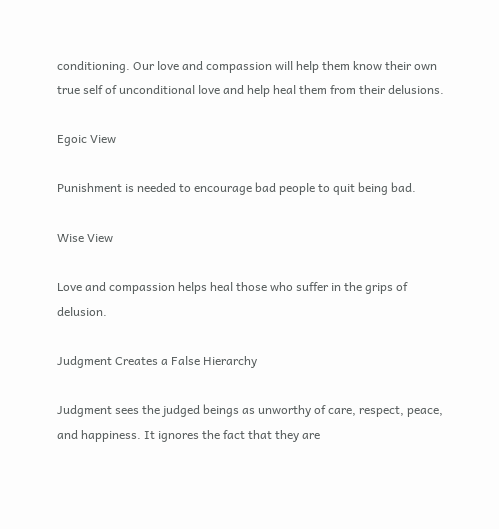conditioning. Our love and compassion will help them know their own true self of unconditional love and help heal them from their delusions.

Egoic View

Punishment is needed to encourage bad people to quit being bad.

Wise View

Love and compassion helps heal those who suffer in the grips of delusion.

Judgment Creates a False Hierarchy

Judgment sees the judged beings as unworthy of care, respect, peace, and happiness. It ignores the fact that they are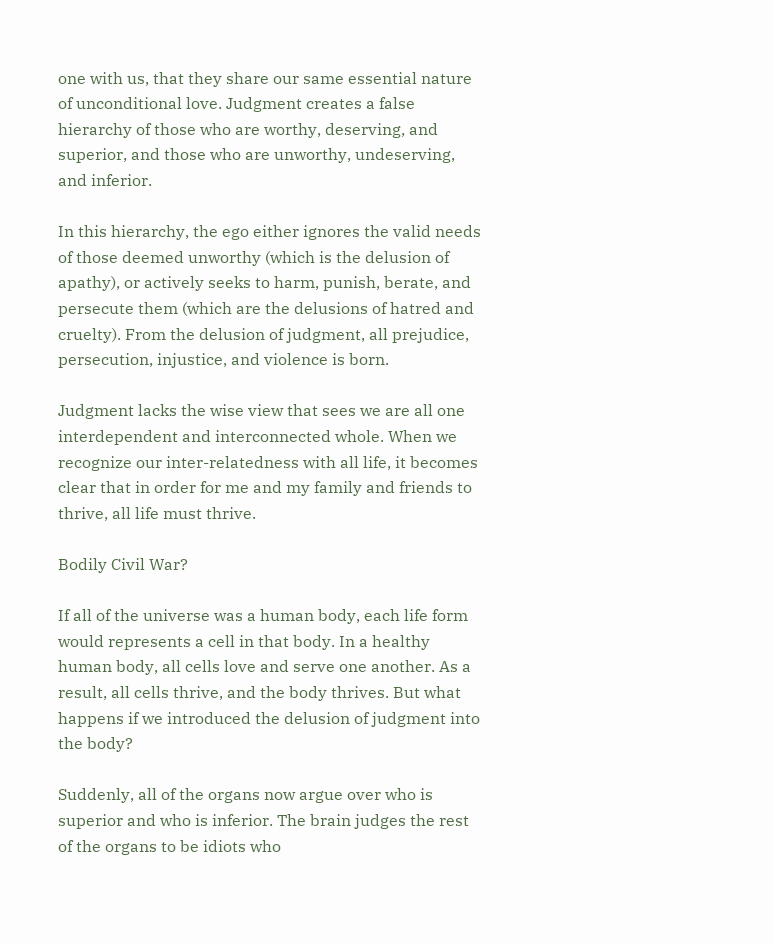one with us, that they share our same essential nature of unconditional love. Judgment creates a false hierarchy of those who are worthy, deserving, and superior, and those who are unworthy, undeserving, and inferior.

In this hierarchy, the ego either ignores the valid needs of those deemed unworthy (which is the delusion of apathy), or actively seeks to harm, punish, berate, and persecute them (which are the delusions of hatred and cruelty). From the delusion of judgment, all prejudice, persecution, injustice, and violence is born.

Judgment lacks the wise view that sees we are all one interdependent and interconnected whole. When we recognize our inter-relatedness with all life, it becomes clear that in order for me and my family and friends to thrive, all life must thrive.

Bodily Civil War?

If all of the universe was a human body, each life form would represents a cell in that body. In a healthy human body, all cells love and serve one another. As a result, all cells thrive, and the body thrives. But what happens if we introduced the delusion of judgment into the body?

Suddenly, all of the organs now argue over who is superior and who is inferior. The brain judges the rest of the organs to be idiots who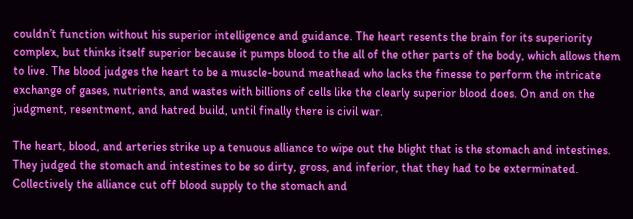couldn’t function without his superior intelligence and guidance. The heart resents the brain for its superiority complex, but thinks itself superior because it pumps blood to the all of the other parts of the body, which allows them to live. The blood judges the heart to be a muscle-bound meathead who lacks the finesse to perform the intricate exchange of gases, nutrients, and wastes with billions of cells like the clearly superior blood does. On and on the judgment, resentment, and hatred build, until finally there is civil war.

The heart, blood, and arteries strike up a tenuous alliance to wipe out the blight that is the stomach and intestines. They judged the stomach and intestines to be so dirty, gross, and inferior, that they had to be exterminated. Collectively the alliance cut off blood supply to the stomach and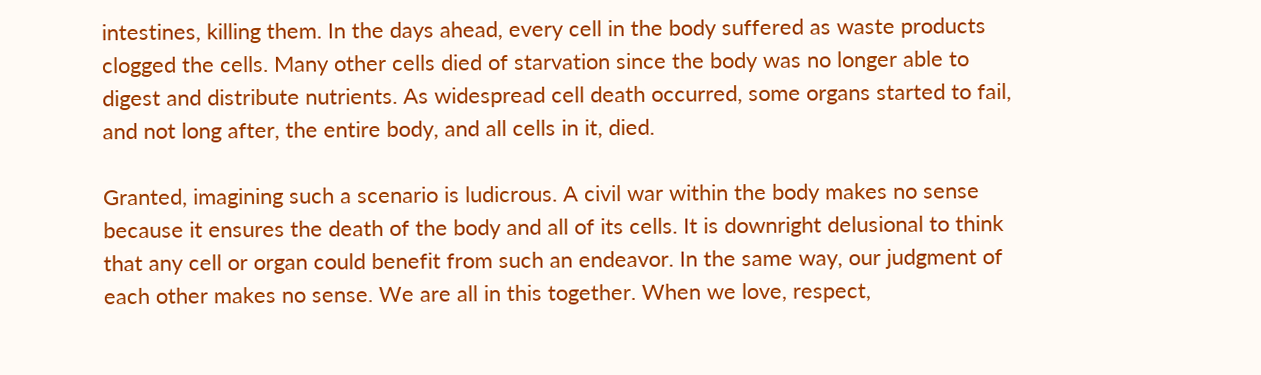intestines, killing them. In the days ahead, every cell in the body suffered as waste products clogged the cells. Many other cells died of starvation since the body was no longer able to digest and distribute nutrients. As widespread cell death occurred, some organs started to fail, and not long after, the entire body, and all cells in it, died.

Granted, imagining such a scenario is ludicrous. A civil war within the body makes no sense because it ensures the death of the body and all of its cells. It is downright delusional to think that any cell or organ could benefit from such an endeavor. In the same way, our judgment of each other makes no sense. We are all in this together. When we love, respect,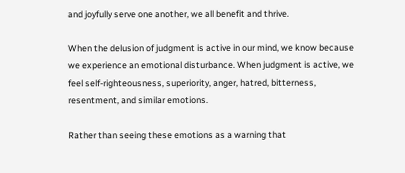and joyfully serve one another, we all benefit and thrive.

When the delusion of judgment is active in our mind, we know because we experience an emotional disturbance. When judgment is active, we feel self-righteousness, superiority, anger, hatred, bitterness, resentment, and similar emotions.

Rather than seeing these emotions as a warning that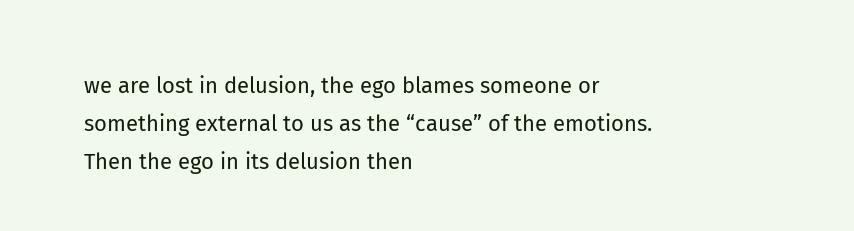we are lost in delusion, the ego blames someone or something external to us as the “cause” of the emotions. Then the ego in its delusion then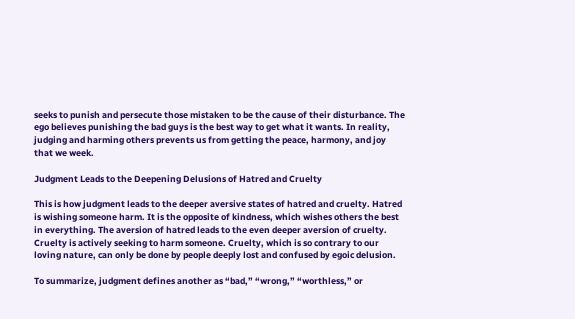seeks to punish and persecute those mistaken to be the cause of their disturbance. The ego believes punishing the bad guys is the best way to get what it wants. In reality, judging and harming others prevents us from getting the peace, harmony, and joy that we week.

Judgment Leads to the Deepening Delusions of Hatred and Cruelty

This is how judgment leads to the deeper aversive states of hatred and cruelty. Hatred is wishing someone harm. It is the opposite of kindness, which wishes others the best in everything. The aversion of hatred leads to the even deeper aversion of cruelty. Cruelty is actively seeking to harm someone. Cruelty, which is so contrary to our loving nature, can only be done by people deeply lost and confused by egoic delusion.

To summarize, judgment defines another as “bad,” “wrong,” “worthless,” or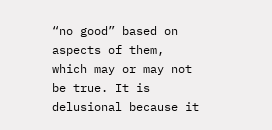“no good” based on aspects of them, which may or may not be true. It is delusional because it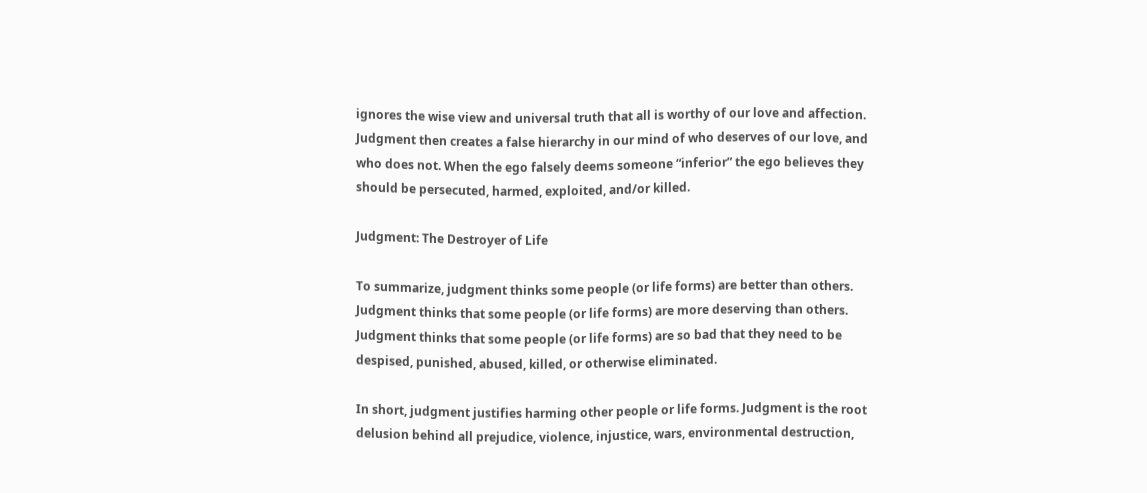ignores the wise view and universal truth that all is worthy of our love and affection. Judgment then creates a false hierarchy in our mind of who deserves of our love, and who does not. When the ego falsely deems someone “inferior” the ego believes they should be persecuted, harmed, exploited, and/or killed.

Judgment: The Destroyer of Life

To summarize, judgment thinks some people (or life forms) are better than others. Judgment thinks that some people (or life forms) are more deserving than others. Judgment thinks that some people (or life forms) are so bad that they need to be despised, punished, abused, killed, or otherwise eliminated.

In short, judgment justifies harming other people or life forms. Judgment is the root delusion behind all prejudice, violence, injustice, wars, environmental destruction,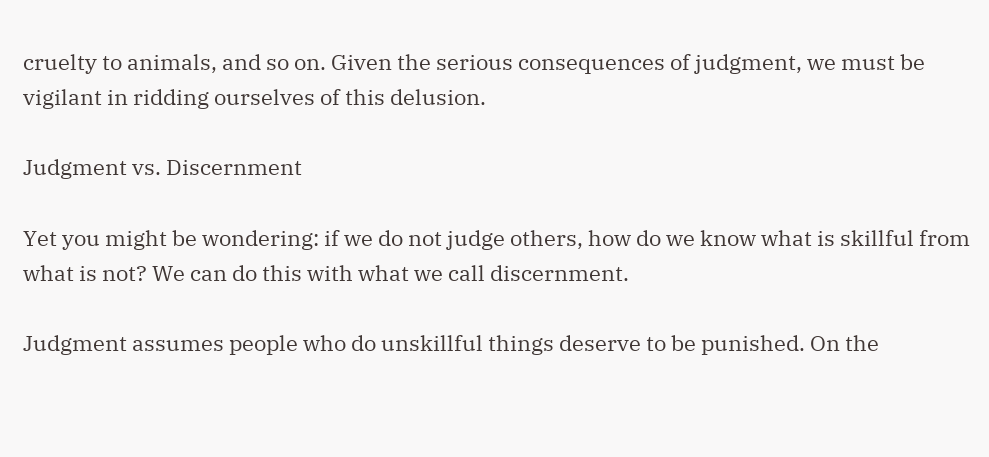cruelty to animals, and so on. Given the serious consequences of judgment, we must be vigilant in ridding ourselves of this delusion.

Judgment vs. Discernment

Yet you might be wondering: if we do not judge others, how do we know what is skillful from what is not? We can do this with what we call discernment.

Judgment assumes people who do unskillful things deserve to be punished. On the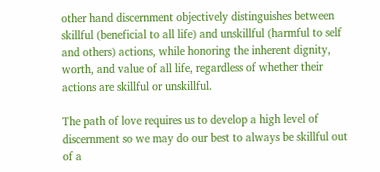other hand discernment objectively distinguishes between skillful (beneficial to all life) and unskillful (harmful to self and others) actions, while honoring the inherent dignity, worth, and value of all life, regardless of whether their actions are skillful or unskillful.

The path of love requires us to develop a high level of discernment so we may do our best to always be skillful out of a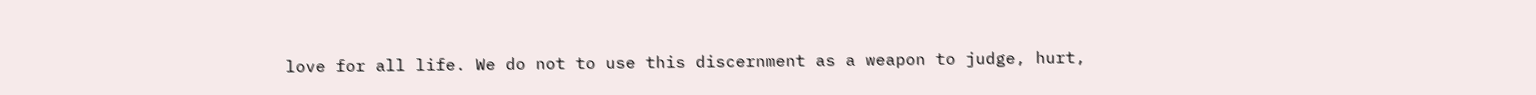love for all life. We do not to use this discernment as a weapon to judge, hurt,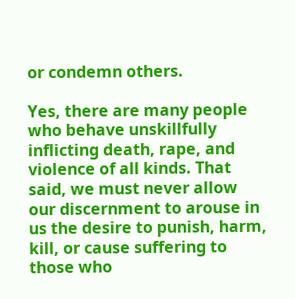or condemn others.

Yes, there are many people who behave unskillfully inflicting death, rape, and violence of all kinds. That said, we must never allow our discernment to arouse in us the desire to punish, harm, kill, or cause suffering to those who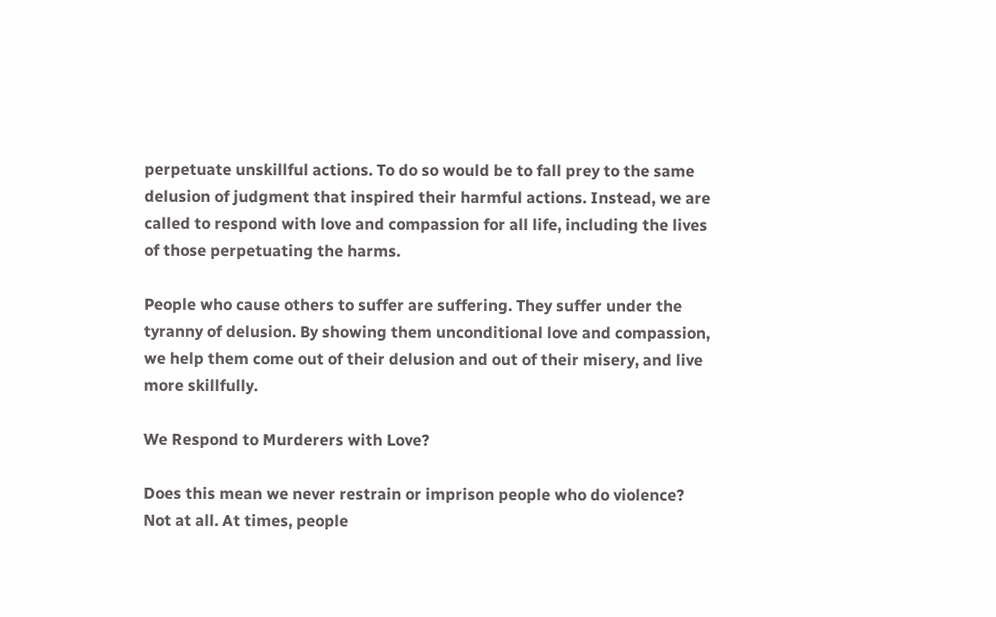perpetuate unskillful actions. To do so would be to fall prey to the same delusion of judgment that inspired their harmful actions. Instead, we are called to respond with love and compassion for all life, including the lives of those perpetuating the harms.

People who cause others to suffer are suffering. They suffer under the tyranny of delusion. By showing them unconditional love and compassion, we help them come out of their delusion and out of their misery, and live more skillfully.

We Respond to Murderers with Love?

Does this mean we never restrain or imprison people who do violence? Not at all. At times, people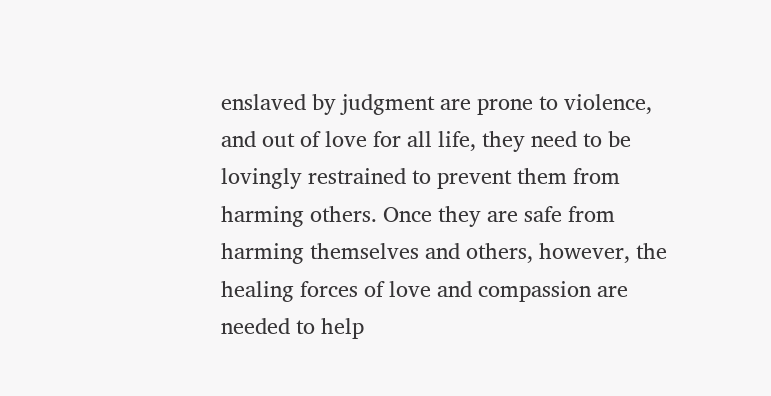enslaved by judgment are prone to violence, and out of love for all life, they need to be lovingly restrained to prevent them from harming others. Once they are safe from harming themselves and others, however, the healing forces of love and compassion are needed to help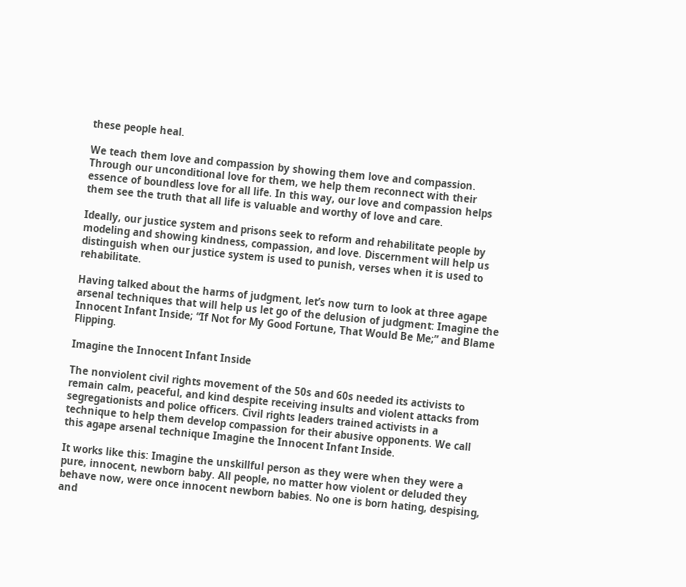these people heal.

We teach them love and compassion by showing them love and compassion. Through our unconditional love for them, we help them reconnect with their essence of boundless love for all life. In this way, our love and compassion helps them see the truth that all life is valuable and worthy of love and care.

Ideally, our justice system and prisons seek to reform and rehabilitate people by modeling and showing kindness, compassion, and love. Discernment will help us distinguish when our justice system is used to punish, verses when it is used to rehabilitate.

Having talked about the harms of judgment, let’s now turn to look at three agape arsenal techniques that will help us let go of the delusion of judgment: Imagine the Innocent Infant Inside; “If Not for My Good Fortune, That Would Be Me;” and Blame Flipping.

Imagine the Innocent Infant Inside

The nonviolent civil rights movement of the 50s and 60s needed its activists to remain calm, peaceful, and kind despite receiving insults and violent attacks from segregationists and police officers. Civil rights leaders trained activists in a technique to help them develop compassion for their abusive opponents. We call this agape arsenal technique Imagine the Innocent Infant Inside.

It works like this: Imagine the unskillful person as they were when they were a pure, innocent, newborn baby. All people, no matter how violent or deluded they behave now, were once innocent newborn babies. No one is born hating, despising, and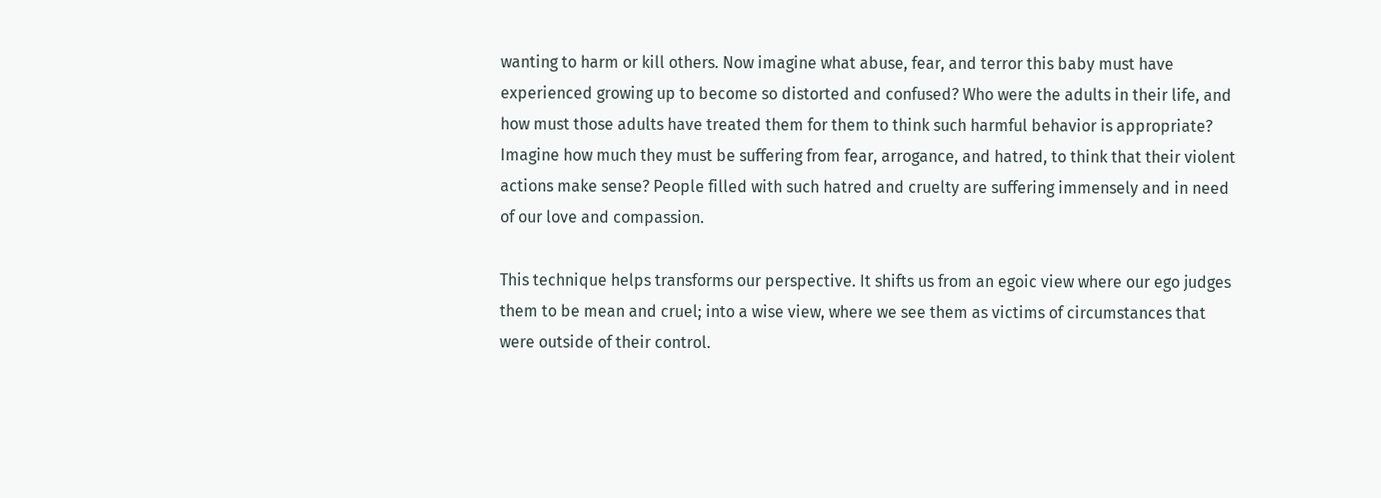wanting to harm or kill others. Now imagine what abuse, fear, and terror this baby must have experienced growing up to become so distorted and confused? Who were the adults in their life, and how must those adults have treated them for them to think such harmful behavior is appropriate? Imagine how much they must be suffering from fear, arrogance, and hatred, to think that their violent actions make sense? People filled with such hatred and cruelty are suffering immensely and in need of our love and compassion.

This technique helps transforms our perspective. It shifts us from an egoic view where our ego judges them to be mean and cruel; into a wise view, where we see them as victims of circumstances that were outside of their control.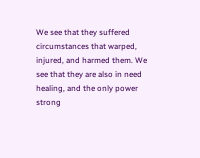We see that they suffered circumstances that warped, injured, and harmed them. We see that they are also in need healing, and the only power strong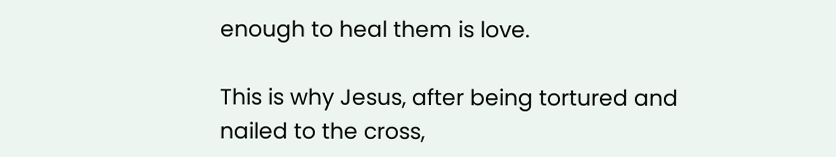enough to heal them is love.

This is why Jesus, after being tortured and nailed to the cross,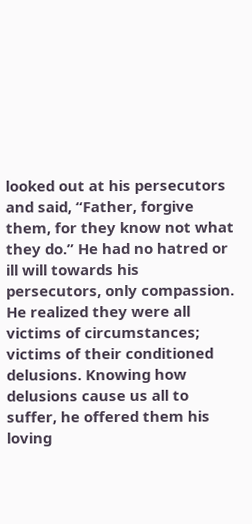looked out at his persecutors and said, “Father, forgive them, for they know not what they do.” He had no hatred or ill will towards his persecutors, only compassion. He realized they were all victims of circumstances; victims of their conditioned delusions. Knowing how delusions cause us all to suffer, he offered them his loving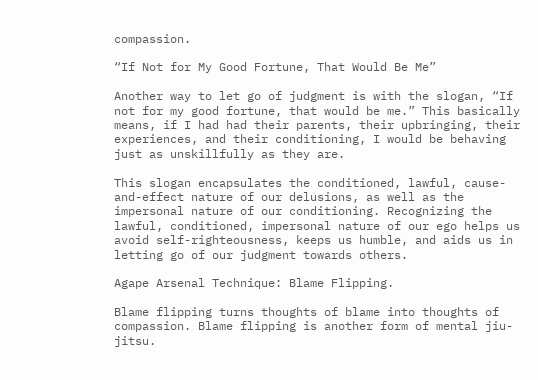compassion.

“If Not for My Good Fortune, That Would Be Me”

Another way to let go of judgment is with the slogan, “If not for my good fortune, that would be me.” This basically means, if I had had their parents, their upbringing, their experiences, and their conditioning, I would be behaving just as unskillfully as they are.

This slogan encapsulates the conditioned, lawful, cause-and-effect nature of our delusions, as well as the impersonal nature of our conditioning. Recognizing the lawful, conditioned, impersonal nature of our ego helps us avoid self-righteousness, keeps us humble, and aids us in letting go of our judgment towards others.

Agape Arsenal Technique: Blame Flipping.

Blame flipping turns thoughts of blame into thoughts of compassion. Blame flipping is another form of mental jiu-jitsu.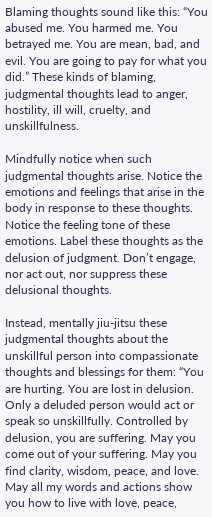Blaming thoughts sound like this: “You abused me. You harmed me. You betrayed me. You are mean, bad, and evil. You are going to pay for what you did.” These kinds of blaming, judgmental thoughts lead to anger, hostility, ill will, cruelty, and unskillfulness.

Mindfully notice when such judgmental thoughts arise. Notice the emotions and feelings that arise in the body in response to these thoughts. Notice the feeling tone of these emotions. Label these thoughts as the delusion of judgment. Don’t engage, nor act out, nor suppress these delusional thoughts.

Instead, mentally jiu-jitsu these judgmental thoughts about the unskillful person into compassionate thoughts and blessings for them: “You are hurting. You are lost in delusion. Only a deluded person would act or speak so unskillfully. Controlled by delusion, you are suffering. May you come out of your suffering. May you find clarity, wisdom, peace, and love. May all my words and actions show you how to live with love, peace,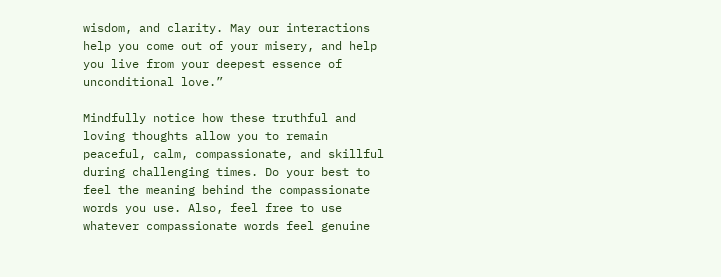wisdom, and clarity. May our interactions help you come out of your misery, and help you live from your deepest essence of unconditional love.”

Mindfully notice how these truthful and loving thoughts allow you to remain peaceful, calm, compassionate, and skillful during challenging times. Do your best to feel the meaning behind the compassionate words you use. Also, feel free to use whatever compassionate words feel genuine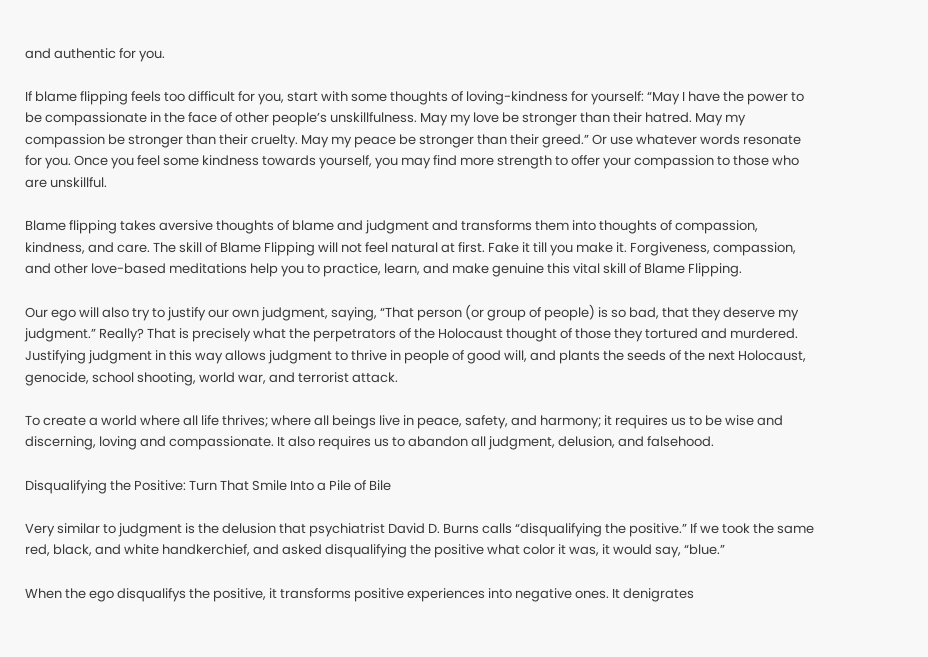and authentic for you.

If blame flipping feels too difficult for you, start with some thoughts of loving-kindness for yourself: “May I have the power to be compassionate in the face of other people’s unskillfulness. May my love be stronger than their hatred. May my compassion be stronger than their cruelty. May my peace be stronger than their greed.” Or use whatever words resonate for you. Once you feel some kindness towards yourself, you may find more strength to offer your compassion to those who are unskillful.

Blame flipping takes aversive thoughts of blame and judgment and transforms them into thoughts of compassion, kindness, and care. The skill of Blame Flipping will not feel natural at first. Fake it till you make it. Forgiveness, compassion, and other love-based meditations help you to practice, learn, and make genuine this vital skill of Blame Flipping.

Our ego will also try to justify our own judgment, saying, “That person (or group of people) is so bad, that they deserve my judgment.” Really? That is precisely what the perpetrators of the Holocaust thought of those they tortured and murdered. Justifying judgment in this way allows judgment to thrive in people of good will, and plants the seeds of the next Holocaust, genocide, school shooting, world war, and terrorist attack.

To create a world where all life thrives; where all beings live in peace, safety, and harmony; it requires us to be wise and discerning, loving and compassionate. It also requires us to abandon all judgment, delusion, and falsehood.

Disqualifying the Positive: Turn That Smile Into a Pile of Bile

Very similar to judgment is the delusion that psychiatrist David D. Burns calls “disqualifying the positive.” If we took the same red, black, and white handkerchief, and asked disqualifying the positive what color it was, it would say, “blue.”

When the ego disqualifys the positive, it transforms positive experiences into negative ones. It denigrates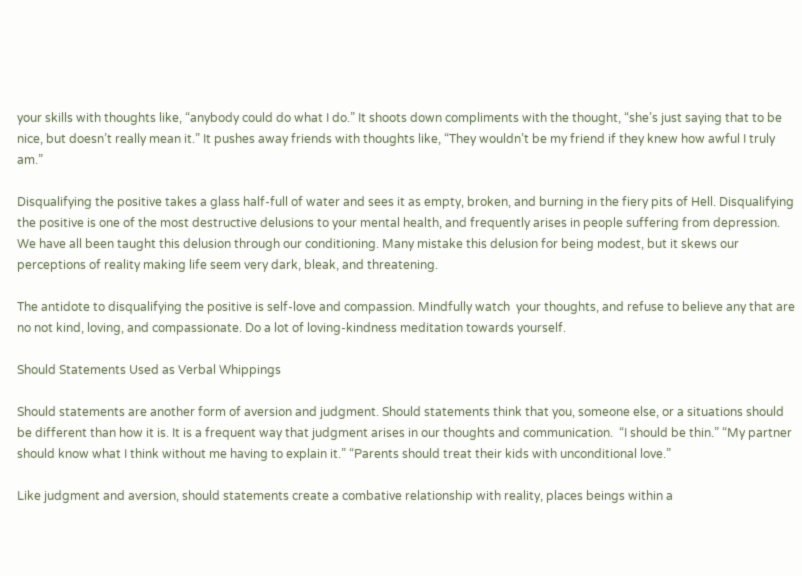your skills with thoughts like, “anybody could do what I do.” It shoots down compliments with the thought, “she’s just saying that to be nice, but doesn’t really mean it.” It pushes away friends with thoughts like, “They wouldn’t be my friend if they knew how awful I truly am.”

Disqualifying the positive takes a glass half-full of water and sees it as empty, broken, and burning in the fiery pits of Hell. Disqualifying the positive is one of the most destructive delusions to your mental health, and frequently arises in people suffering from depression. We have all been taught this delusion through our conditioning. Many mistake this delusion for being modest, but it skews our perceptions of reality making life seem very dark, bleak, and threatening.

The antidote to disqualifying the positive is self-love and compassion. Mindfully watch  your thoughts, and refuse to believe any that are no not kind, loving, and compassionate. Do a lot of loving-kindness meditation towards yourself.

Should Statements Used as Verbal Whippings

Should statements are another form of aversion and judgment. Should statements think that you, someone else, or a situations should be different than how it is. It is a frequent way that judgment arises in our thoughts and communication.  “I should be thin.” “My partner should know what I think without me having to explain it.” “Parents should treat their kids with unconditional love.”

Like judgment and aversion, should statements create a combative relationship with reality, places beings within a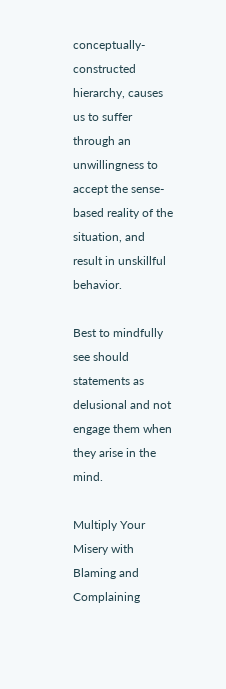conceptually-constructed hierarchy, causes us to suffer through an unwillingness to accept the sense-based reality of the situation, and result in unskillful behavior.

Best to mindfully see should statements as delusional and not engage them when they arise in the mind.

Multiply Your Misery with Blaming and Complaining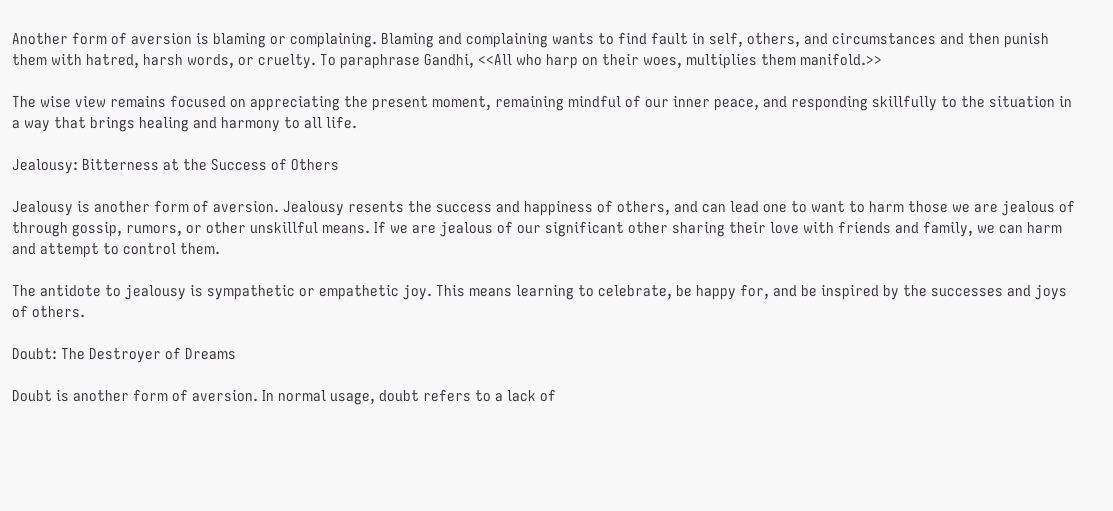Another form of aversion is blaming or complaining. Blaming and complaining wants to find fault in self, others, and circumstances and then punish them with hatred, harsh words, or cruelty. To paraphrase Gandhi, <<All who harp on their woes, multiplies them manifold.>>

The wise view remains focused on appreciating the present moment, remaining mindful of our inner peace, and responding skillfully to the situation in a way that brings healing and harmony to all life.

Jealousy: Bitterness at the Success of Others

Jealousy is another form of aversion. Jealousy resents the success and happiness of others, and can lead one to want to harm those we are jealous of through gossip, rumors, or other unskillful means. If we are jealous of our significant other sharing their love with friends and family, we can harm and attempt to control them.

The antidote to jealousy is sympathetic or empathetic joy. This means learning to celebrate, be happy for, and be inspired by the successes and joys of others.

Doubt: The Destroyer of Dreams

Doubt is another form of aversion. In normal usage, doubt refers to a lack of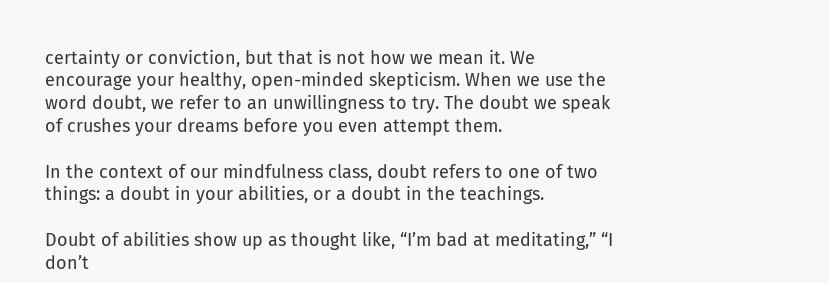certainty or conviction, but that is not how we mean it. We encourage your healthy, open-minded skepticism. When we use the word doubt, we refer to an unwillingness to try. The doubt we speak of crushes your dreams before you even attempt them.

In the context of our mindfulness class, doubt refers to one of two things: a doubt in your abilities, or a doubt in the teachings.

Doubt of abilities show up as thought like, “I’m bad at meditating,” “I don’t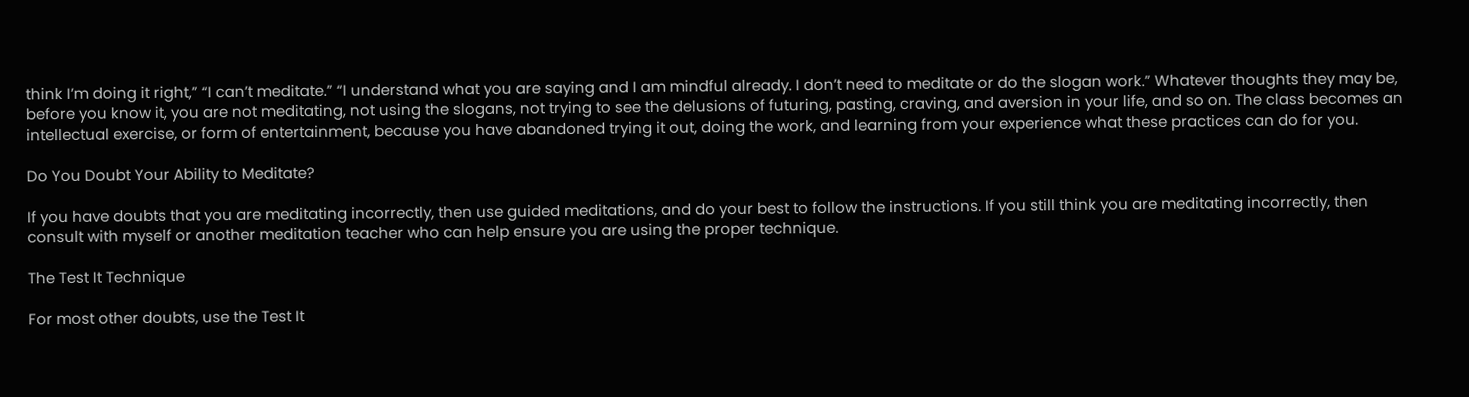think I’m doing it right,” “I can’t meditate.” “I understand what you are saying and I am mindful already. I don’t need to meditate or do the slogan work.” Whatever thoughts they may be, before you know it, you are not meditating, not using the slogans, not trying to see the delusions of futuring, pasting, craving, and aversion in your life, and so on. The class becomes an intellectual exercise, or form of entertainment, because you have abandoned trying it out, doing the work, and learning from your experience what these practices can do for you.

Do You Doubt Your Ability to Meditate?

If you have doubts that you are meditating incorrectly, then use guided meditations, and do your best to follow the instructions. If you still think you are meditating incorrectly, then consult with myself or another meditation teacher who can help ensure you are using the proper technique.

The Test It Technique

For most other doubts, use the Test It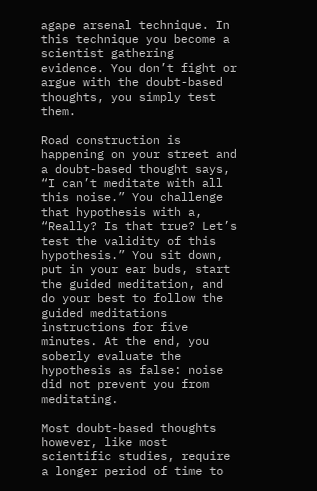agape arsenal technique. In this technique you become a scientist gathering evidence. You don’t fight or argue with the doubt-based thoughts, you simply test them.

Road construction is happening on your street and a doubt-based thought says, “I can’t meditate with all this noise.” You challenge that hypothesis with a, “Really? Is that true? Let’s test the validity of this hypothesis.” You sit down, put in your ear buds, start the guided meditation, and do your best to follow the guided meditations instructions for five minutes. At the end, you soberly evaluate the hypothesis as false: noise did not prevent you from meditating.

Most doubt-based thoughts however, like most scientific studies, require a longer period of time to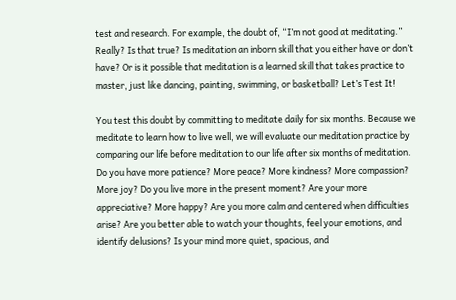test and research. For example, the doubt of, “I’m not good at meditating.” Really? Is that true? Is meditation an inborn skill that you either have or don’t have? Or is it possible that meditation is a learned skill that takes practice to master, just like dancing, painting, swimming, or basketball? Let’s Test It!

You test this doubt by committing to meditate daily for six months. Because we meditate to learn how to live well, we will evaluate our meditation practice by comparing our life before meditation to our life after six months of meditation. Do you have more patience? More peace? More kindness? More compassion? More joy? Do you live more in the present moment? Are your more appreciative? More happy? Are you more calm and centered when difficulties arise? Are you better able to watch your thoughts, feel your emotions, and identify delusions? Is your mind more quiet, spacious, and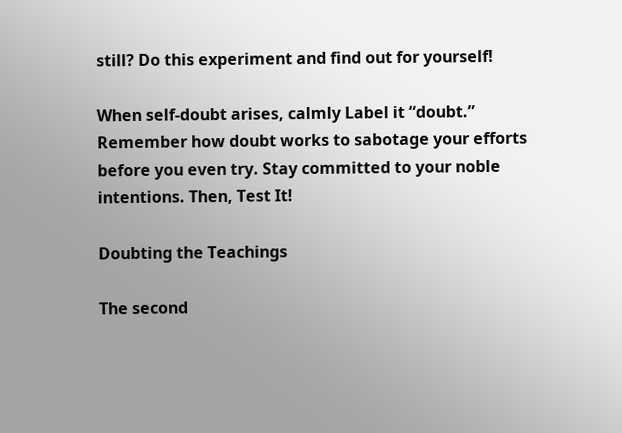still? Do this experiment and find out for yourself!

When self-doubt arises, calmly Label it “doubt.” Remember how doubt works to sabotage your efforts before you even try. Stay committed to your noble intentions. Then, Test It!

Doubting the Teachings

The second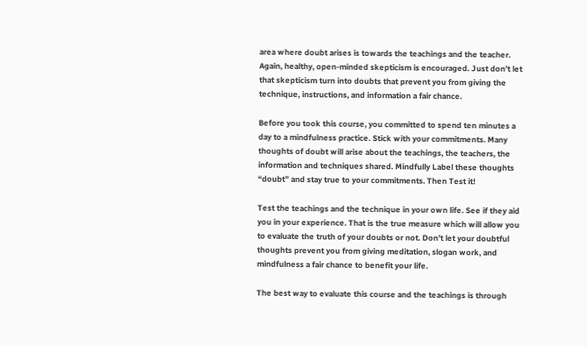area where doubt arises is towards the teachings and the teacher. Again, healthy, open-minded skepticism is encouraged. Just don’t let that skepticism turn into doubts that prevent you from giving the technique, instructions, and information a fair chance.

Before you took this course, you committed to spend ten minutes a day to a mindfulness practice. Stick with your commitments. Many thoughts of doubt will arise about the teachings, the teachers, the information and techniques shared. Mindfully Label these thoughts “doubt” and stay true to your commitments. Then Test it!

Test the teachings and the technique in your own life. See if they aid you in your experience. That is the true measure which will allow you to evaluate the truth of your doubts or not. Don’t let your doubtful thoughts prevent you from giving meditation, slogan work, and mindfulness a fair chance to benefit your life.

The best way to evaluate this course and the teachings is through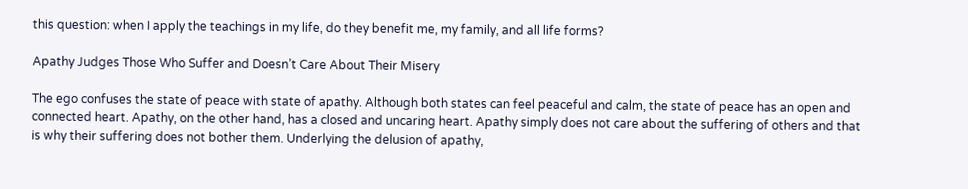this question: when I apply the teachings in my life, do they benefit me, my family, and all life forms?

Apathy Judges Those Who Suffer and Doesn’t Care About Their Misery

The ego confuses the state of peace with state of apathy. Although both states can feel peaceful and calm, the state of peace has an open and connected heart. Apathy, on the other hand, has a closed and uncaring heart. Apathy simply does not care about the suffering of others and that is why their suffering does not bother them. Underlying the delusion of apathy,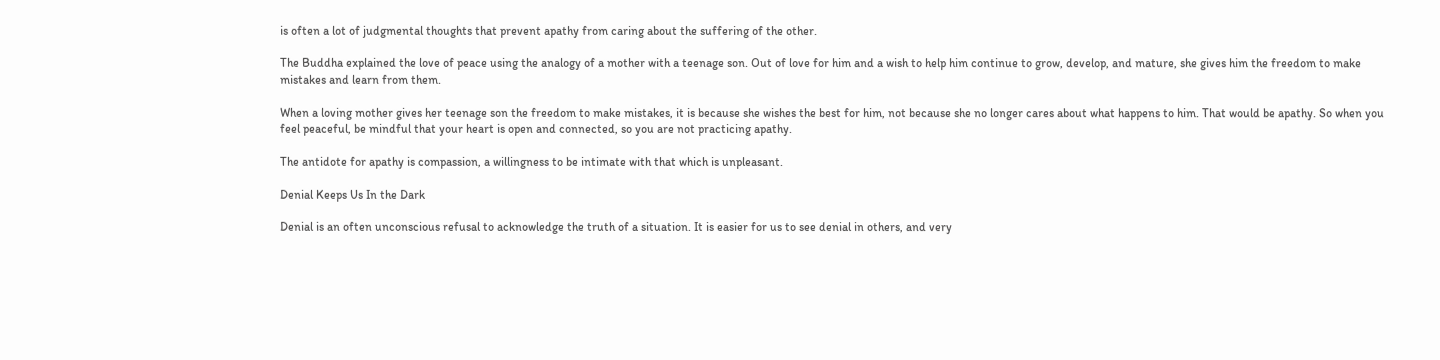is often a lot of judgmental thoughts that prevent apathy from caring about the suffering of the other.

The Buddha explained the love of peace using the analogy of a mother with a teenage son. Out of love for him and a wish to help him continue to grow, develop, and mature, she gives him the freedom to make mistakes and learn from them.

When a loving mother gives her teenage son the freedom to make mistakes, it is because she wishes the best for him, not because she no longer cares about what happens to him. That would be apathy. So when you feel peaceful, be mindful that your heart is open and connected, so you are not practicing apathy.

The antidote for apathy is compassion, a willingness to be intimate with that which is unpleasant.

Denial Keeps Us In the Dark

Denial is an often unconscious refusal to acknowledge the truth of a situation. It is easier for us to see denial in others, and very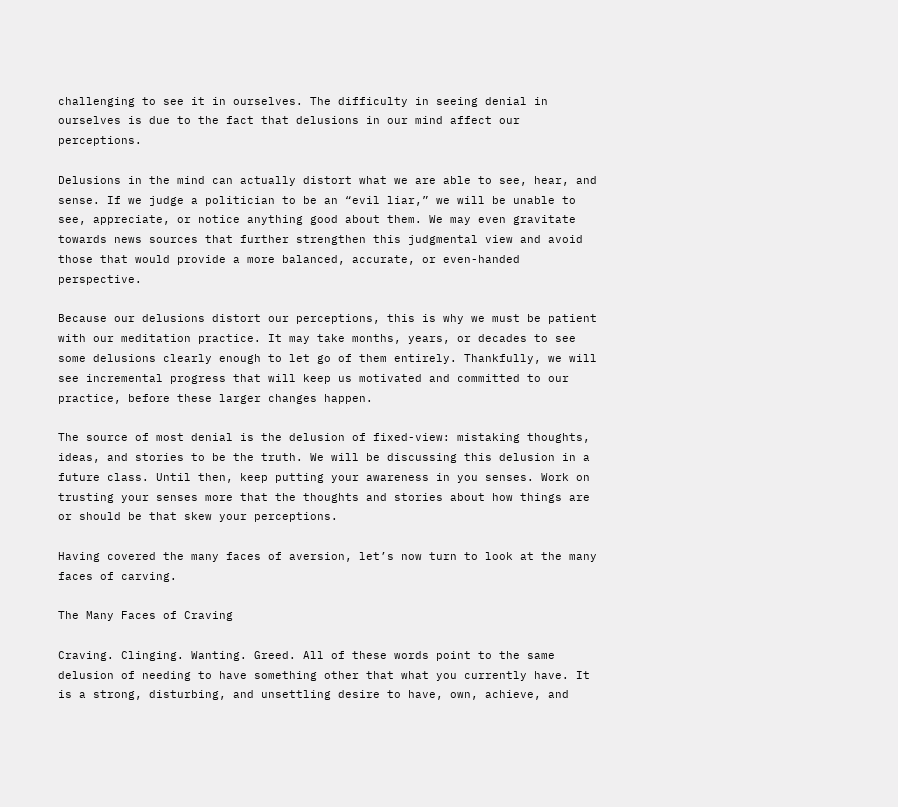challenging to see it in ourselves. The difficulty in seeing denial in ourselves is due to the fact that delusions in our mind affect our perceptions.

Delusions in the mind can actually distort what we are able to see, hear, and sense. If we judge a politician to be an “evil liar,” we will be unable to see, appreciate, or notice anything good about them. We may even gravitate towards news sources that further strengthen this judgmental view and avoid those that would provide a more balanced, accurate, or even-handed perspective.

Because our delusions distort our perceptions, this is why we must be patient with our meditation practice. It may take months, years, or decades to see some delusions clearly enough to let go of them entirely. Thankfully, we will see incremental progress that will keep us motivated and committed to our practice, before these larger changes happen.

The source of most denial is the delusion of fixed-view: mistaking thoughts, ideas, and stories to be the truth. We will be discussing this delusion in a future class. Until then, keep putting your awareness in you senses. Work on trusting your senses more that the thoughts and stories about how things are or should be that skew your perceptions.

Having covered the many faces of aversion, let’s now turn to look at the many faces of carving.

The Many Faces of Craving

Craving. Clinging. Wanting. Greed. All of these words point to the same delusion of needing to have something other that what you currently have. It is a strong, disturbing, and unsettling desire to have, own, achieve, and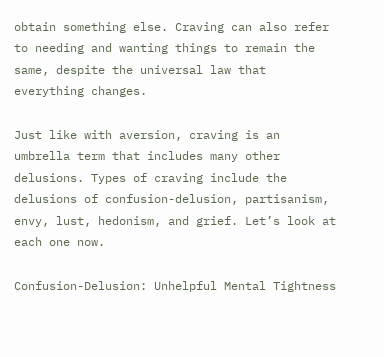obtain something else. Craving can also refer to needing and wanting things to remain the same, despite the universal law that everything changes.

Just like with aversion, craving is an umbrella term that includes many other delusions. Types of craving include the delusions of confusion-delusion, partisanism, envy, lust, hedonism, and grief. Let’s look at each one now.

Confusion-Delusion: Unhelpful Mental Tightness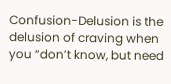Confusion-Delusion is the delusion of craving when you “don’t know, but need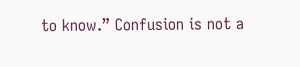to know.” Confusion is not a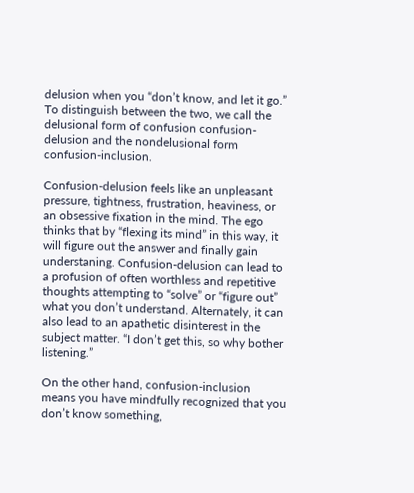delusion when you “don’t know, and let it go.” To distinguish between the two, we call the delusional form of confusion confusion-delusion and the nondelusional form confusion-inclusion.

Confusion-delusion feels like an unpleasant pressure, tightness, frustration, heaviness, or an obsessive fixation in the mind. The ego thinks that by “flexing its mind” in this way, it will figure out the answer and finally gain understaning. Confusion-delusion can lead to a profusion of often worthless and repetitive thoughts attempting to “solve” or “figure out” what you don’t understand. Alternately, it can also lead to an apathetic disinterest in the subject matter. “I don’t get this, so why bother listening.”

On the other hand, confusion-inclusion means you have mindfully recognized that you don’t know something,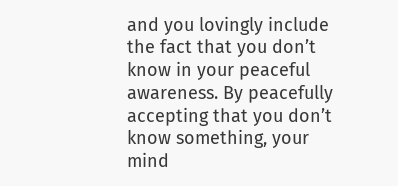and you lovingly include the fact that you don’t know in your peaceful awareness. By peacefully accepting that you don’t know something, your mind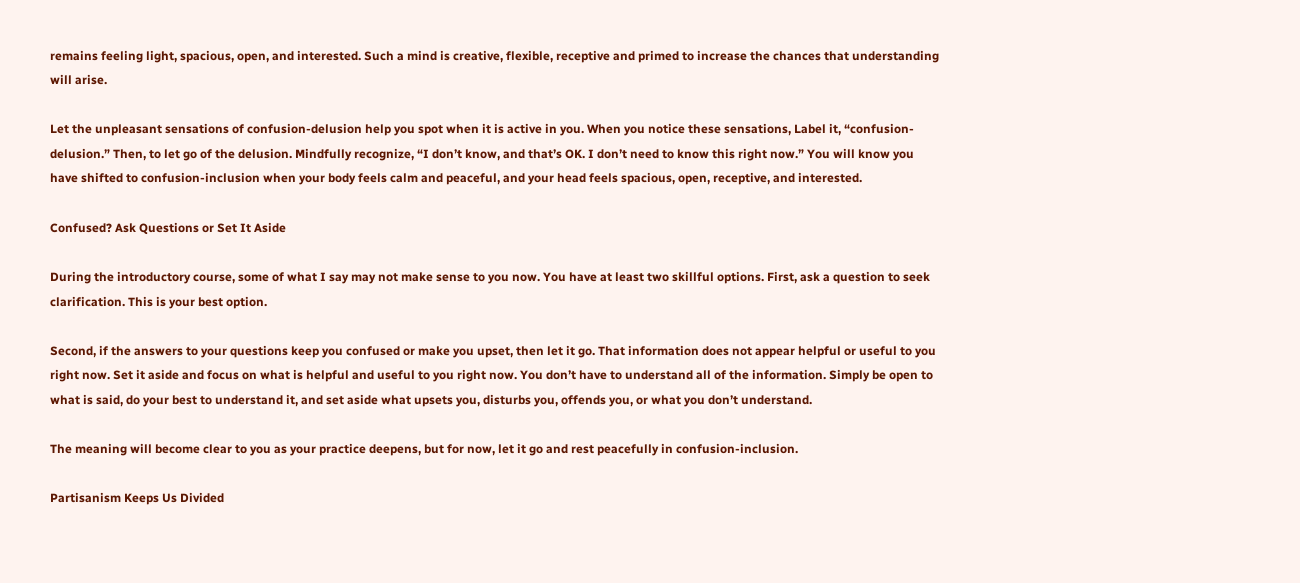remains feeling light, spacious, open, and interested. Such a mind is creative, flexible, receptive and primed to increase the chances that understanding will arise.

Let the unpleasant sensations of confusion-delusion help you spot when it is active in you. When you notice these sensations, Label it, “confusion-delusion.” Then, to let go of the delusion. Mindfully recognize, “I don’t know, and that’s OK. I don’t need to know this right now.” You will know you have shifted to confusion-inclusion when your body feels calm and peaceful, and your head feels spacious, open, receptive, and interested.

Confused? Ask Questions or Set It Aside

During the introductory course, some of what I say may not make sense to you now. You have at least two skillful options. First, ask a question to seek clarification. This is your best option.

Second, if the answers to your questions keep you confused or make you upset, then let it go. That information does not appear helpful or useful to you right now. Set it aside and focus on what is helpful and useful to you right now. You don’t have to understand all of the information. Simply be open to what is said, do your best to understand it, and set aside what upsets you, disturbs you, offends you, or what you don’t understand.

The meaning will become clear to you as your practice deepens, but for now, let it go and rest peacefully in confusion-inclusion.

Partisanism Keeps Us Divided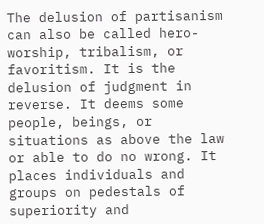The delusion of partisanism can also be called hero-worship, tribalism, or favoritism. It is the delusion of judgment in reverse. It deems some people, beings, or situations as above the law or able to do no wrong. It places individuals and groups on pedestals of superiority and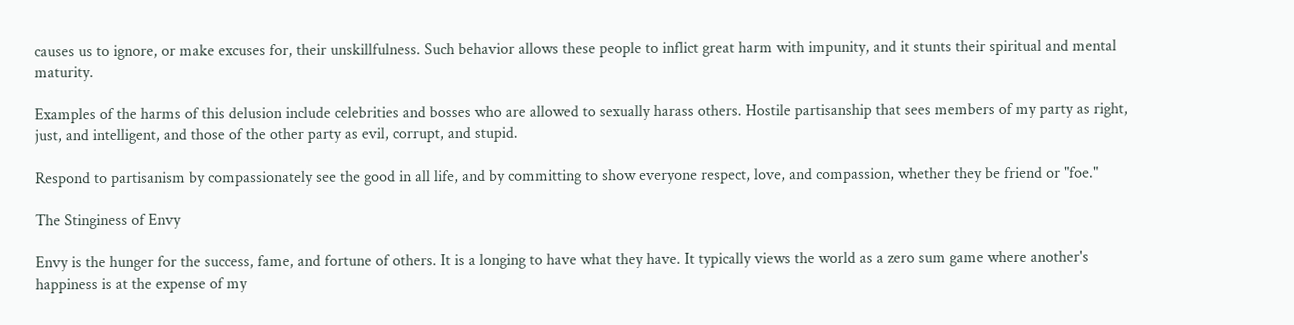causes us to ignore, or make excuses for, their unskillfulness. Such behavior allows these people to inflict great harm with impunity, and it stunts their spiritual and mental maturity.

Examples of the harms of this delusion include celebrities and bosses who are allowed to sexually harass others. Hostile partisanship that sees members of my party as right, just, and intelligent, and those of the other party as evil, corrupt, and stupid.

Respond to partisanism by compassionately see the good in all life, and by committing to show everyone respect, love, and compassion, whether they be friend or "foe."

The Stinginess of Envy

Envy is the hunger for the success, fame, and fortune of others. It is a longing to have what they have. It typically views the world as a zero sum game where another's happiness is at the expense of my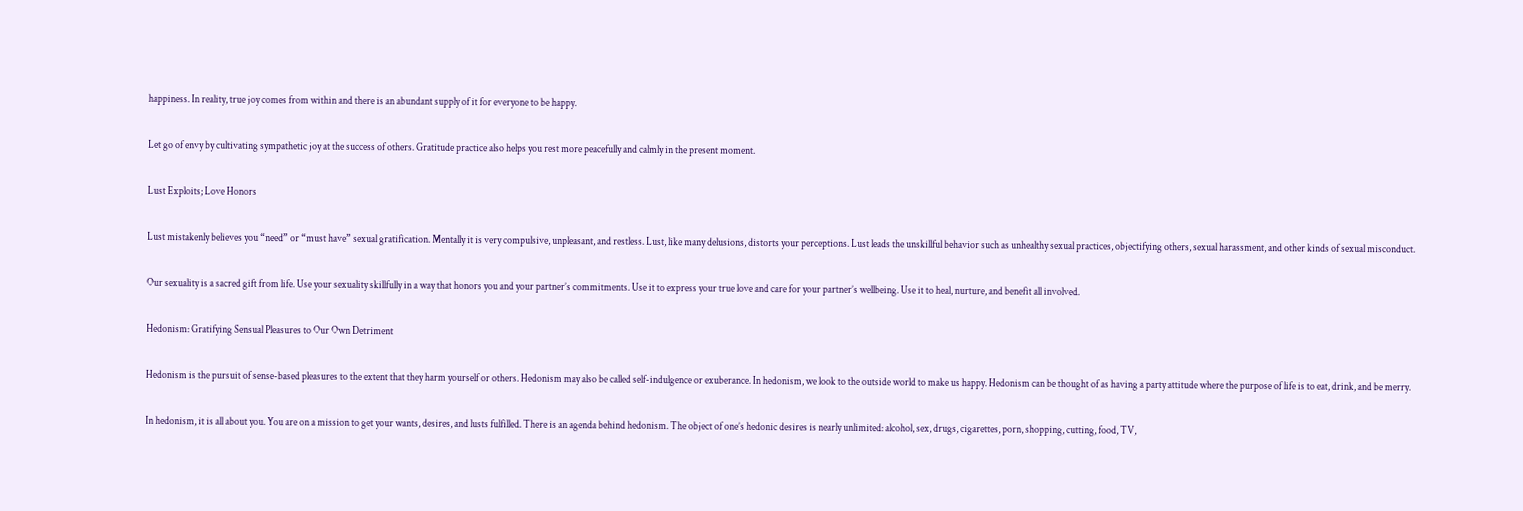happiness. In reality, true joy comes from within and there is an abundant supply of it for everyone to be happy.

Let go of envy by cultivating sympathetic joy at the success of others. Gratitude practice also helps you rest more peacefully and calmly in the present moment.

Lust Exploits; Love Honors

Lust mistakenly believes you “need” or “must have” sexual gratification. Mentally it is very compulsive, unpleasant, and restless. Lust, like many delusions, distorts your perceptions. Lust leads the unskillful behavior such as unhealthy sexual practices, objectifying others, sexual harassment, and other kinds of sexual misconduct.

Our sexuality is a sacred gift from life. Use your sexuality skillfully in a way that honors you and your partner’s commitments. Use it to express your true love and care for your partner’s wellbeing. Use it to heal, nurture, and benefit all involved.

Hedonism: Gratifying Sensual Pleasures to Our Own Detriment

Hedonism is the pursuit of sense-based pleasures to the extent that they harm yourself or others. Hedonism may also be called self-indulgence or exuberance. In hedonism, we look to the outside world to make us happy. Hedonism can be thought of as having a party attitude where the purpose of life is to eat, drink, and be merry.

In hedonism, it is all about you. You are on a mission to get your wants, desires, and lusts fulfilled. There is an agenda behind hedonism. The object of one’s hedonic desires is nearly unlimited: alcohol, sex, drugs, cigarettes, porn, shopping, cutting, food, TV,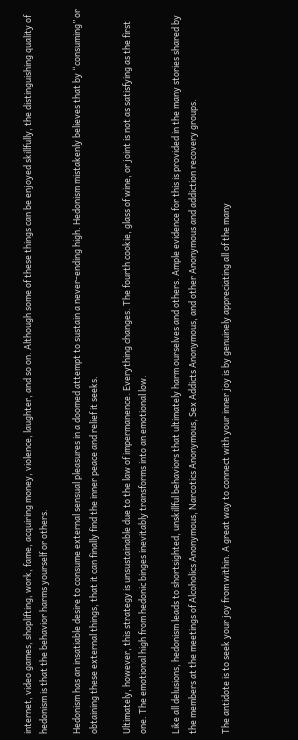internet, video games, shoplifting, work, fame, acquiring money, violence, laughter, and so on. Although some of these things can be enjoyed skillfully, the distinguishing quality of hedonism is that the behavior harms yourself or others.

Hedonism has an insatiable desire to consume external sensual pleasures in a doomed attempt to sustain a never-ending high. Hedonism mistakenly believes that by “consuming” or obtaining these external things, that it can finally find the inner peace and relief it seeks.

Ultimately, however, this strategy is unsustainable due to the law of impermanence. Everything changes. The fourth cookie, glass of wine, or joint is not as satisfying as the first one. The emotional high from hedonic binges inevitably transforms into an emotional low.

Like all delusions, hedonism leads to shortsighted, unskillful behaviors that ultimately harm ourselves and others. Ample evidence for this is provided in the many stories shared by the members at the meetings of Alcoholics Anonymous, Narcotics Anonymous, Sex Addicts Anonymous, and other Anonymous and addiction recovery groups.

The antidote is to seek your joy from within. A great way to connect with your inner joy is by genuinely appreciating all of the many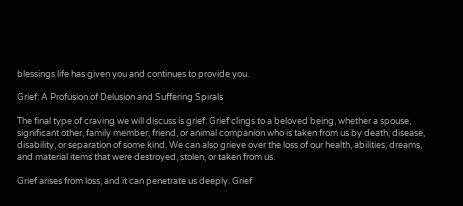blessings life has given you and continues to provide you.

Grief: A Profusion of Delusion and Suffering Spirals

The final type of craving we will discuss is grief. Grief clings to a beloved being, whether a spouse, significant other, family member, friend, or animal companion who is taken from us by death, disease, disability, or separation of some kind. We can also grieve over the loss of our health, abilities, dreams, and material items that were destroyed, stolen, or taken from us.

Grief arises from loss, and it can penetrate us deeply. Grief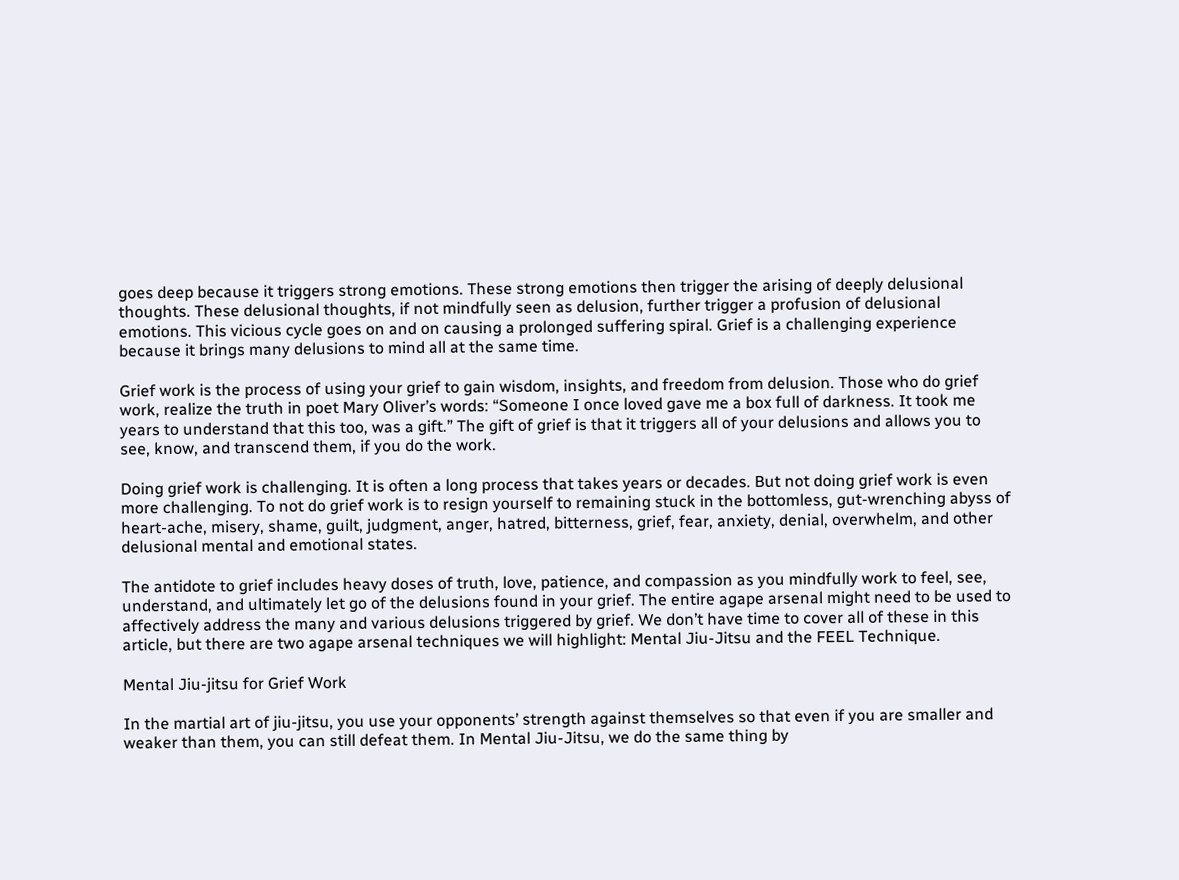goes deep because it triggers strong emotions. These strong emotions then trigger the arising of deeply delusional thoughts. These delusional thoughts, if not mindfully seen as delusion, further trigger a profusion of delusional emotions. This vicious cycle goes on and on causing a prolonged suffering spiral. Grief is a challenging experience because it brings many delusions to mind all at the same time.

Grief work is the process of using your grief to gain wisdom, insights, and freedom from delusion. Those who do grief work, realize the truth in poet Mary Oliver’s words: “Someone I once loved gave me a box full of darkness. It took me years to understand that this too, was a gift.” The gift of grief is that it triggers all of your delusions and allows you to see, know, and transcend them, if you do the work.

Doing grief work is challenging. It is often a long process that takes years or decades. But not doing grief work is even more challenging. To not do grief work is to resign yourself to remaining stuck in the bottomless, gut-wrenching abyss of heart-ache, misery, shame, guilt, judgment, anger, hatred, bitterness, grief, fear, anxiety, denial, overwhelm, and other delusional mental and emotional states.

The antidote to grief includes heavy doses of truth, love, patience, and compassion as you mindfully work to feel, see, understand, and ultimately let go of the delusions found in your grief. The entire agape arsenal might need to be used to affectively address the many and various delusions triggered by grief. We don’t have time to cover all of these in this article, but there are two agape arsenal techniques we will highlight: Mental Jiu-Jitsu and the FEEL Technique.

Mental Jiu-jitsu for Grief Work

In the martial art of jiu-jitsu, you use your opponents’ strength against themselves so that even if you are smaller and weaker than them, you can still defeat them. In Mental Jiu-Jitsu, we do the same thing by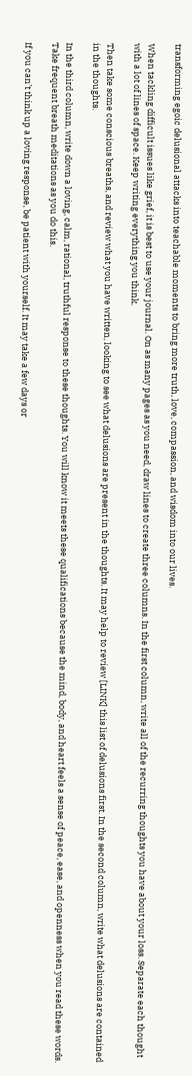transforming egoic delusional attacks into teachable moments to bring more truth, love, compassion, and wisdom into our lives.

When tackling difficult issues like grief, it is best to use your journal. On as many pages as you need, draw lines to create three columns. In the first column, write all of the recurring thoughts you have about your loss. Separate each thought with a lot of lines of space. Keep writing everything you think.

Then take some conscious breaths, and review what you have written, looking to see what delusions are present in the thoughts. It may help to review [LINK] this list of delusions first. In the second column, write what delusions are contained in the thoughts.

In the third column, write down a loving, calm, rational, truthful response to these thoughts. You will know it meets these qualifications because the mind, body, and heart feels a sense of peace, ease, and openness when you read these words. Take frequent breath meditations as you do this.

If you can’t think up a loving response, be patient with yourself. It may take a few days or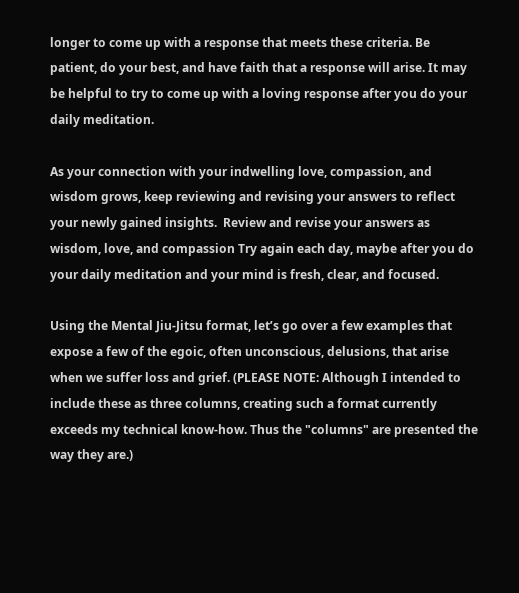longer to come up with a response that meets these criteria. Be patient, do your best, and have faith that a response will arise. It may be helpful to try to come up with a loving response after you do your daily meditation.

As your connection with your indwelling love, compassion, and wisdom grows, keep reviewing and revising your answers to reflect your newly gained insights.  Review and revise your answers as wisdom, love, and compassion Try again each day, maybe after you do your daily meditation and your mind is fresh, clear, and focused.

Using the Mental Jiu-Jitsu format, let’s go over a few examples that expose a few of the egoic, often unconscious, delusions, that arise when we suffer loss and grief. (PLEASE NOTE: Although I intended to include these as three columns, creating such a format currently exceeds my technical know-how. Thus the "columns" are presented the way they are.)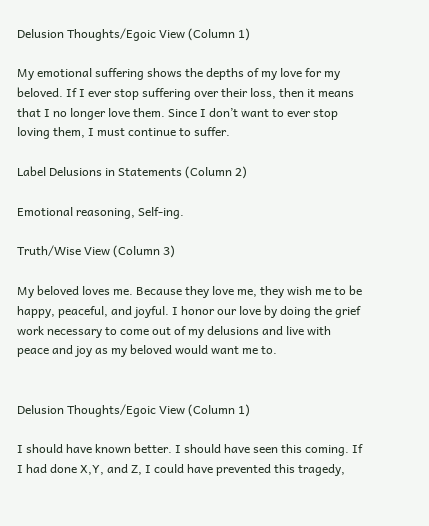Delusion Thoughts/Egoic View (Column 1)

My emotional suffering shows the depths of my love for my beloved. If I ever stop suffering over their loss, then it means that I no longer love them. Since I don’t want to ever stop loving them, I must continue to suffer.

Label Delusions in Statements (Column 2)

Emotional reasoning, Self-ing.

Truth/Wise View (Column 3)

My beloved loves me. Because they love me, they wish me to be happy, peaceful, and joyful. I honor our love by doing the grief work necessary to come out of my delusions and live with peace and joy as my beloved would want me to.


Delusion Thoughts/Egoic View (Column 1)

I should have known better. I should have seen this coming. If I had done X,Y, and Z, I could have prevented this tragedy,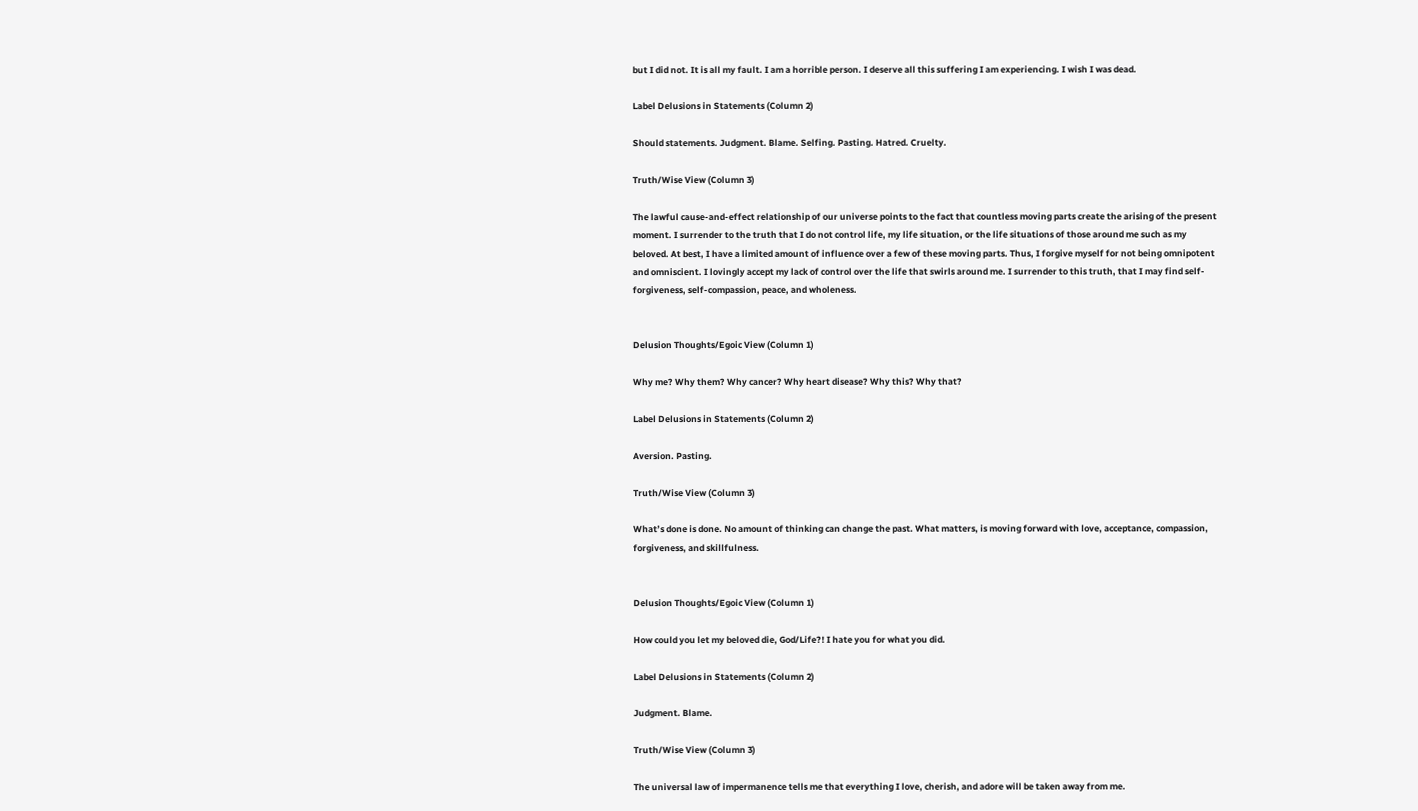but I did not. It is all my fault. I am a horrible person. I deserve all this suffering I am experiencing. I wish I was dead.

Label Delusions in Statements (Column 2)

Should statements. Judgment. Blame. Selfing. Pasting. Hatred. Cruelty.

Truth/Wise View (Column 3)

The lawful cause-and-effect relationship of our universe points to the fact that countless moving parts create the arising of the present moment. I surrender to the truth that I do not control life, my life situation, or the life situations of those around me such as my beloved. At best, I have a limited amount of influence over a few of these moving parts. Thus, I forgive myself for not being omnipotent and omniscient. I lovingly accept my lack of control over the life that swirls around me. I surrender to this truth, that I may find self-forgiveness, self-compassion, peace, and wholeness.


Delusion Thoughts/Egoic View (Column 1)

Why me? Why them? Why cancer? Why heart disease? Why this? Why that?

Label Delusions in Statements (Column 2)

Aversion. Pasting.

Truth/Wise View (Column 3)

What’s done is done. No amount of thinking can change the past. What matters, is moving forward with love, acceptance, compassion, forgiveness, and skillfulness.


Delusion Thoughts/Egoic View (Column 1)

How could you let my beloved die, God/Life?! I hate you for what you did.

Label Delusions in Statements (Column 2)

Judgment. Blame.

Truth/Wise View (Column 3)

The universal law of impermanence tells me that everything I love, cherish, and adore will be taken away from me.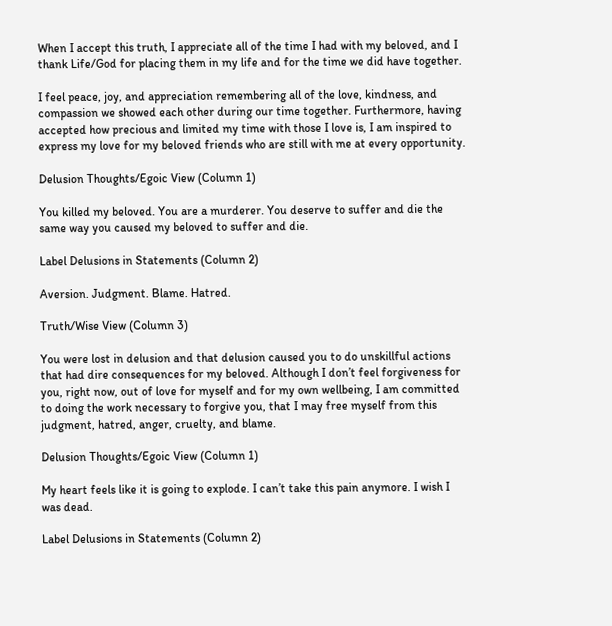When I accept this truth, I appreciate all of the time I had with my beloved, and I thank Life/God for placing them in my life and for the time we did have together.

I feel peace, joy, and appreciation remembering all of the love, kindness, and compassion we showed each other during our time together. Furthermore, having accepted how precious and limited my time with those I love is, I am inspired to express my love for my beloved friends who are still with me at every opportunity.

Delusion Thoughts/Egoic View (Column 1)

You killed my beloved. You are a murderer. You deserve to suffer and die the same way you caused my beloved to suffer and die.

Label Delusions in Statements (Column 2)

Aversion. Judgment. Blame. Hatred.

Truth/Wise View (Column 3)

You were lost in delusion and that delusion caused you to do unskillful actions that had dire consequences for my beloved. Although I don’t feel forgiveness for you, right now, out of love for myself and for my own wellbeing, I am committed to doing the work necessary to forgive you, that I may free myself from this judgment, hatred, anger, cruelty, and blame.

Delusion Thoughts/Egoic View (Column 1)

My heart feels like it is going to explode. I can’t take this pain anymore. I wish I was dead.

Label Delusions in Statements (Column 2)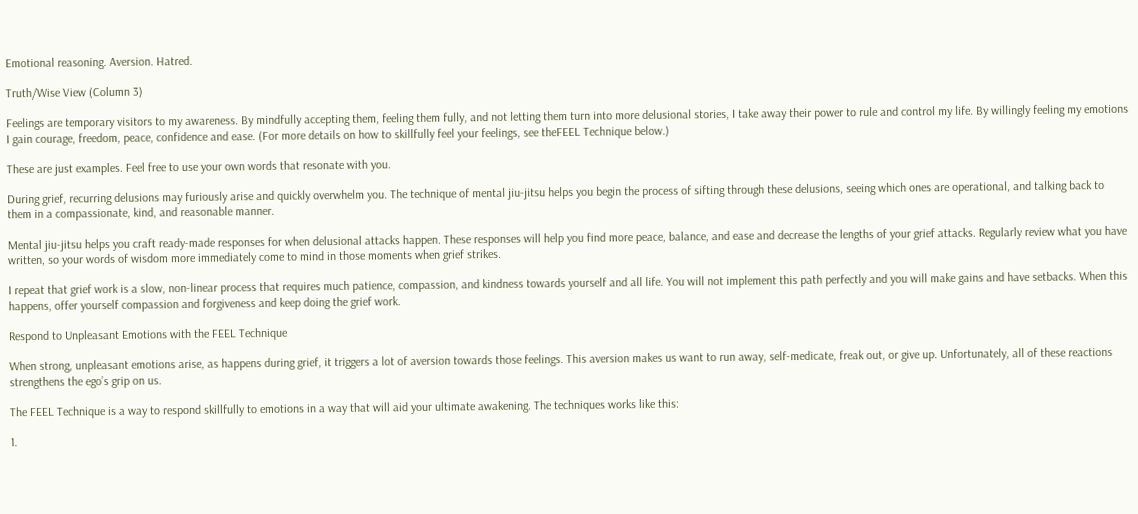Emotional reasoning. Aversion. Hatred.

Truth/Wise View (Column 3)

Feelings are temporary visitors to my awareness. By mindfully accepting them, feeling them fully, and not letting them turn into more delusional stories, I take away their power to rule and control my life. By willingly feeling my emotions I gain courage, freedom, peace, confidence and ease. (For more details on how to skillfully feel your feelings, see theFEEL Technique below.)

These are just examples. Feel free to use your own words that resonate with you.

During grief, recurring delusions may furiously arise and quickly overwhelm you. The technique of mental jiu-jitsu helps you begin the process of sifting through these delusions, seeing which ones are operational, and talking back to them in a compassionate, kind, and reasonable manner.

Mental jiu-jitsu helps you craft ready-made responses for when delusional attacks happen. These responses will help you find more peace, balance, and ease and decrease the lengths of your grief attacks. Regularly review what you have written, so your words of wisdom more immediately come to mind in those moments when grief strikes.

I repeat that grief work is a slow, non-linear process that requires much patience, compassion, and kindness towards yourself and all life. You will not implement this path perfectly and you will make gains and have setbacks. When this happens, offer yourself compassion and forgiveness and keep doing the grief work.

Respond to Unpleasant Emotions with the FEEL Technique

When strong, unpleasant emotions arise, as happens during grief, it triggers a lot of aversion towards those feelings. This aversion makes us want to run away, self-medicate, freak out, or give up. Unfortunately, all of these reactions strengthens the ego’s grip on us.

The FEEL Technique is a way to respond skillfully to emotions in a way that will aid your ultimate awakening. The techniques works like this:

1.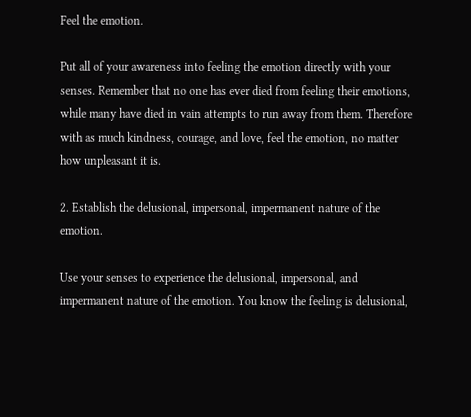Feel the emotion.

Put all of your awareness into feeling the emotion directly with your senses. Remember that no one has ever died from feeling their emotions, while many have died in vain attempts to run away from them. Therefore with as much kindness, courage, and love, feel the emotion, no matter how unpleasant it is.

2. Establish the delusional, impersonal, impermanent nature of the emotion.

Use your senses to experience the delusional, impersonal, and impermanent nature of the emotion. You know the feeling is delusional,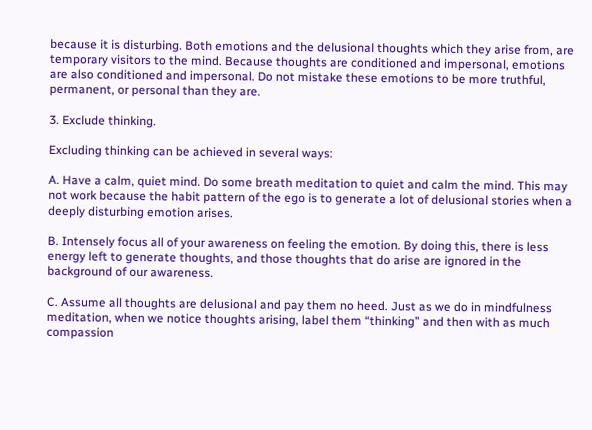because it is disturbing. Both emotions and the delusional thoughts which they arise from, are temporary visitors to the mind. Because thoughts are conditioned and impersonal, emotions are also conditioned and impersonal. Do not mistake these emotions to be more truthful, permanent, or personal than they are.

3. Exclude thinking.

Excluding thinking can be achieved in several ways:

A. Have a calm, quiet mind. Do some breath meditation to quiet and calm the mind. This may not work because the habit pattern of the ego is to generate a lot of delusional stories when a deeply disturbing emotion arises.

B. Intensely focus all of your awareness on feeling the emotion. By doing this, there is less energy left to generate thoughts, and those thoughts that do arise are ignored in the background of our awareness.

C. Assume all thoughts are delusional and pay them no heed. Just as we do in mindfulness meditation, when we notice thoughts arising, label them “thinking” and then with as much compassion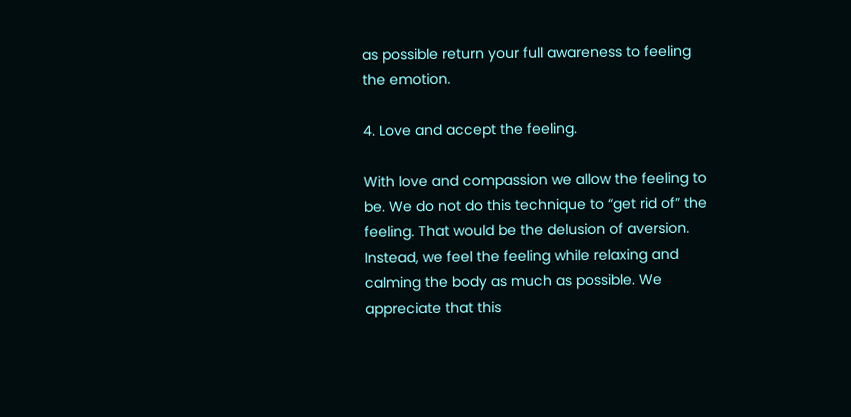as possible return your full awareness to feeling the emotion.

4. Love and accept the feeling.

With love and compassion we allow the feeling to be. We do not do this technique to “get rid of” the feeling. That would be the delusion of aversion. Instead, we feel the feeling while relaxing and calming the body as much as possible. We appreciate that this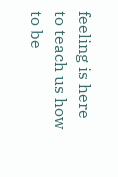feeling is here to teach us how to be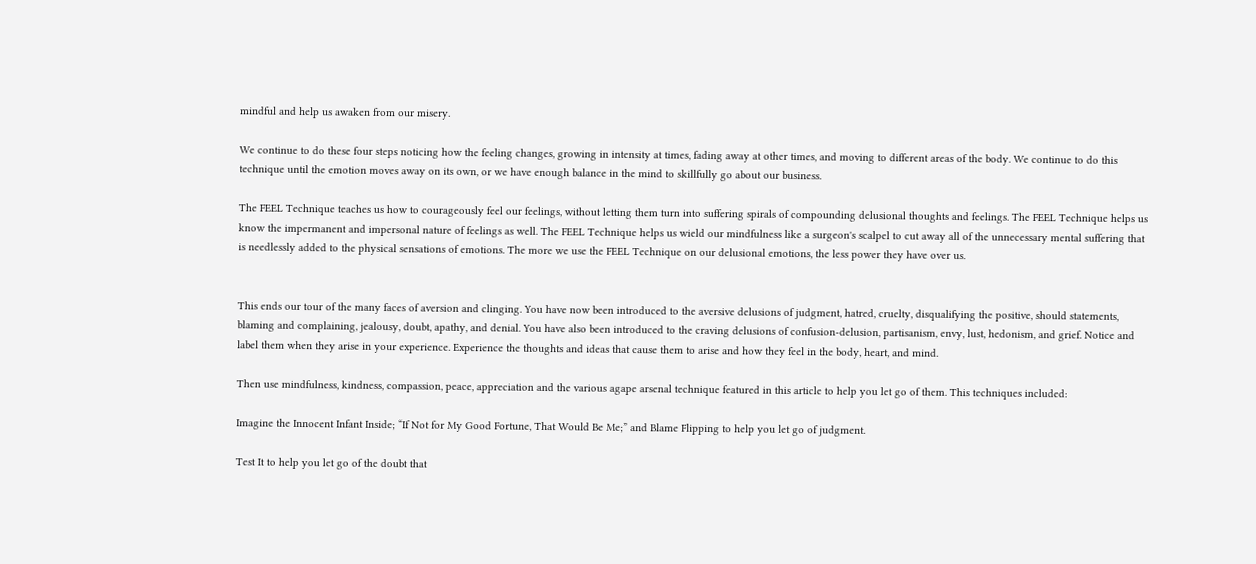mindful and help us awaken from our misery.

We continue to do these four steps noticing how the feeling changes, growing in intensity at times, fading away at other times, and moving to different areas of the body. We continue to do this technique until the emotion moves away on its own, or we have enough balance in the mind to skillfully go about our business.

The FEEL Technique teaches us how to courageously feel our feelings, without letting them turn into suffering spirals of compounding delusional thoughts and feelings. The FEEL Technique helps us know the impermanent and impersonal nature of feelings as well. The FEEL Technique helps us wield our mindfulness like a surgeon's scalpel to cut away all of the unnecessary mental suffering that is needlessly added to the physical sensations of emotions. The more we use the FEEL Technique on our delusional emotions, the less power they have over us.


This ends our tour of the many faces of aversion and clinging. You have now been introduced to the aversive delusions of judgment, hatred, cruelty, disqualifying the positive, should statements, blaming and complaining, jealousy, doubt, apathy, and denial. You have also been introduced to the craving delusions of confusion-delusion, partisanism, envy, lust, hedonism, and grief. Notice and label them when they arise in your experience. Experience the thoughts and ideas that cause them to arise and how they feel in the body, heart, and mind.

Then use mindfulness, kindness, compassion, peace, appreciation and the various agape arsenal technique featured in this article to help you let go of them. This techniques included:

Imagine the Innocent Infant Inside; “If Not for My Good Fortune, That Would Be Me;” and Blame Flipping to help you let go of judgment.

Test It to help you let go of the doubt that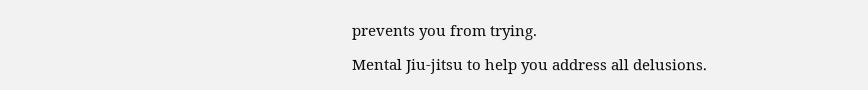prevents you from trying.

Mental Jiu-jitsu to help you address all delusions.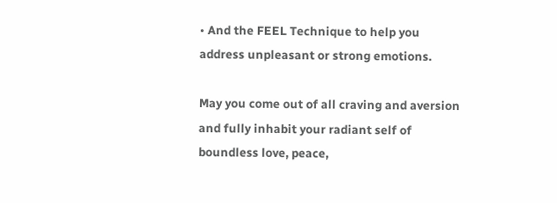• And the FEEL Technique to help you address unpleasant or strong emotions.

May you come out of all craving and aversion and fully inhabit your radiant self of boundless love, peace,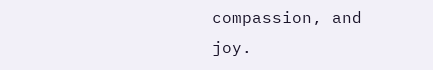compassion, and joy.